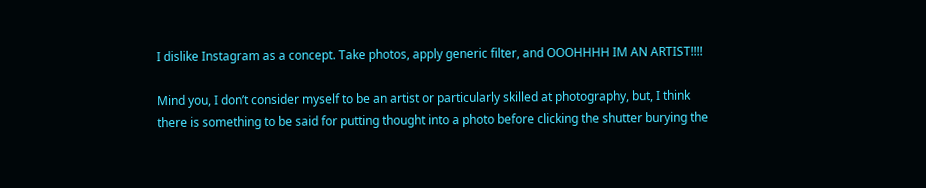I dislike Instagram as a concept. Take photos, apply generic filter, and OOOHHHH IM AN ARTIST!!!!

Mind you, I don’t consider myself to be an artist or particularly skilled at photography, but, I think there is something to be said for putting thought into a photo before clicking the shutter burying the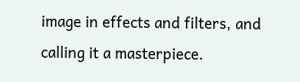image in effects and filters, and calling it a masterpiece.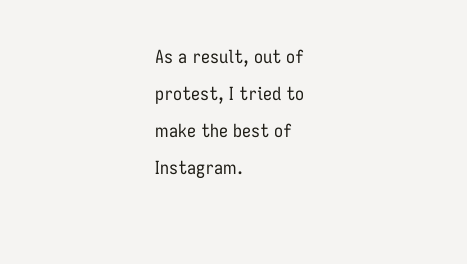As a result, out of protest, I tried to make the best of Instagram.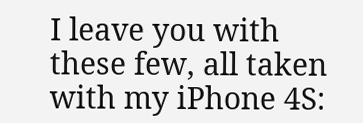I leave you with these few, all taken with my iPhone 4S: